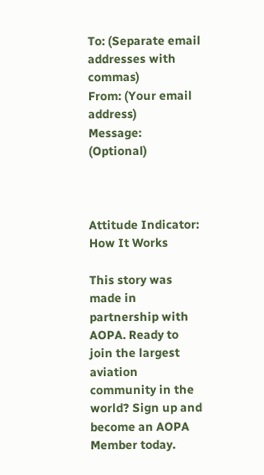To: (Separate email addresses with commas)
From: (Your email address)
Message: (Optional)



Attitude Indicator: How It Works

This story was made in partnership with AOPA. Ready to join the largest aviation community in the world? Sign up and become an AOPA Member today.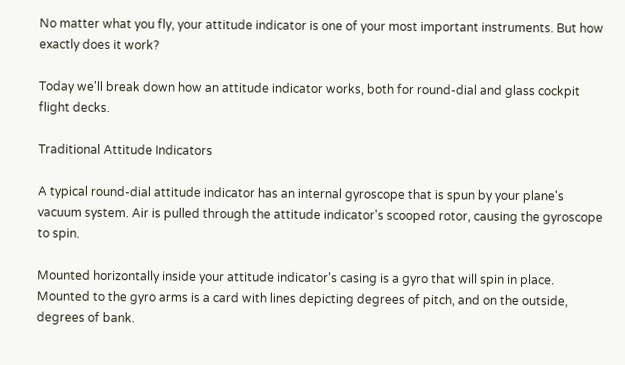No matter what you fly, your attitude indicator is one of your most important instruments. But how exactly does it work?

Today we'll break down how an attitude indicator works, both for round-dial and glass cockpit flight decks.

Traditional Attitude Indicators

A typical round-dial attitude indicator has an internal gyroscope that is spun by your plane's vacuum system. Air is pulled through the attitude indicator's scooped rotor, causing the gyroscope to spin.

Mounted horizontally inside your attitude indicator's casing is a gyro that will spin in place. Mounted to the gyro arms is a card with lines depicting degrees of pitch, and on the outside, degrees of bank.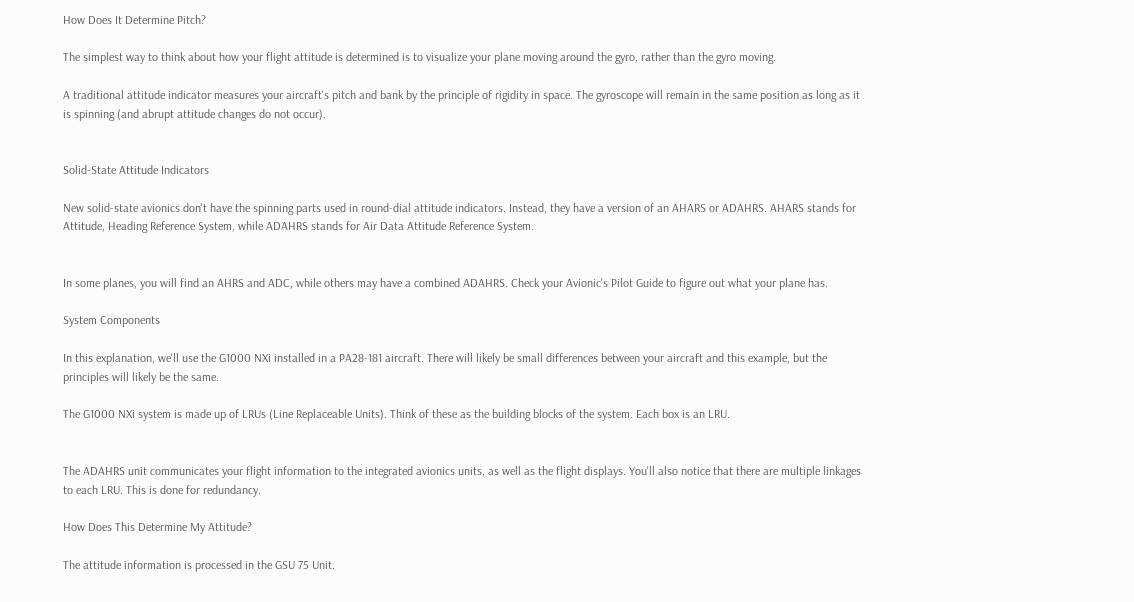How Does It Determine Pitch?

The simplest way to think about how your flight attitude is determined is to visualize your plane moving around the gyro, rather than the gyro moving.

A traditional attitude indicator measures your aircraft's pitch and bank by the principle of rigidity in space. The gyroscope will remain in the same position as long as it is spinning (and abrupt attitude changes do not occur).


Solid-State Attitude Indicators

New solid-state avionics don't have the spinning parts used in round-dial attitude indicators. Instead, they have a version of an AHARS or ADAHRS. AHARS stands for Attitude, Heading Reference System, while ADAHRS stands for Air Data Attitude Reference System.


In some planes, you will find an AHRS and ADC, while others may have a combined ADAHRS. Check your Avionic's Pilot Guide to figure out what your plane has.

System Components

In this explanation, we'll use the G1000 NXi installed in a PA28-181 aircraft. There will likely be small differences between your aircraft and this example, but the principles will likely be the same.

The G1000 NXi system is made up of LRUs (Line Replaceable Units). Think of these as the building blocks of the system. Each box is an LRU.


The ADAHRS unit communicates your flight information to the integrated avionics units, as well as the flight displays. You'll also notice that there are multiple linkages to each LRU. This is done for redundancy.

How Does This Determine My Attitude?

The attitude information is processed in the GSU 75 Unit.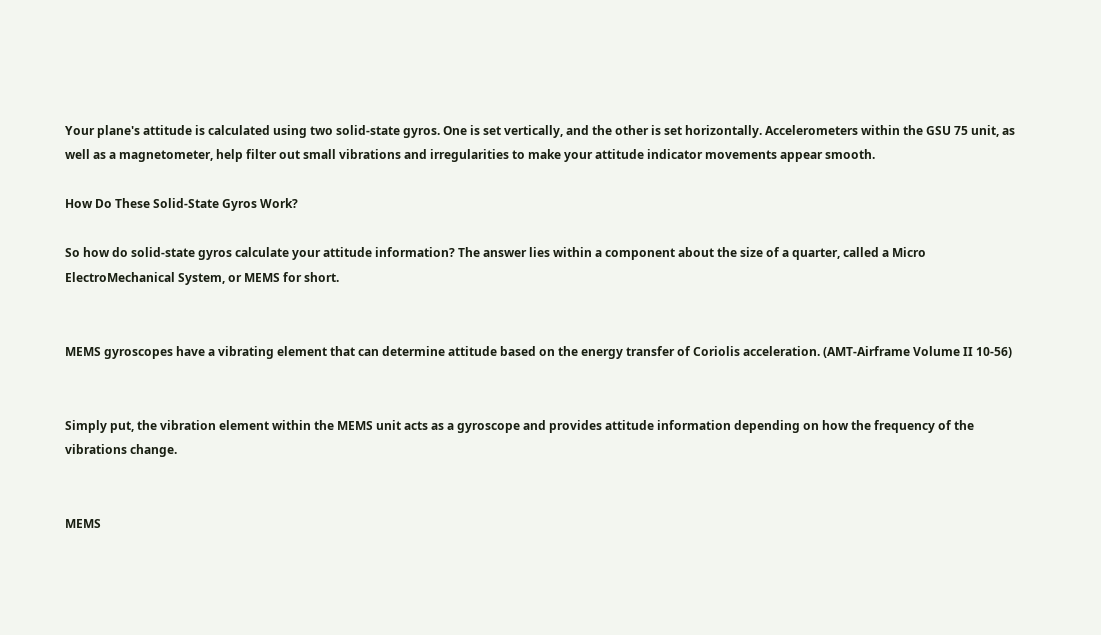Your plane's attitude is calculated using two solid-state gyros. One is set vertically, and the other is set horizontally. Accelerometers within the GSU 75 unit, as well as a magnetometer, help filter out small vibrations and irregularities to make your attitude indicator movements appear smooth.

How Do These Solid-State Gyros Work?

So how do solid-state gyros calculate your attitude information? The answer lies within a component about the size of a quarter, called a Micro ElectroMechanical System, or MEMS for short.


MEMS gyroscopes have a vibrating element that can determine attitude based on the energy transfer of Coriolis acceleration. (AMT-Airframe Volume II 10-56)


Simply put, the vibration element within the MEMS unit acts as a gyroscope and provides attitude information depending on how the frequency of the vibrations change.


MEMS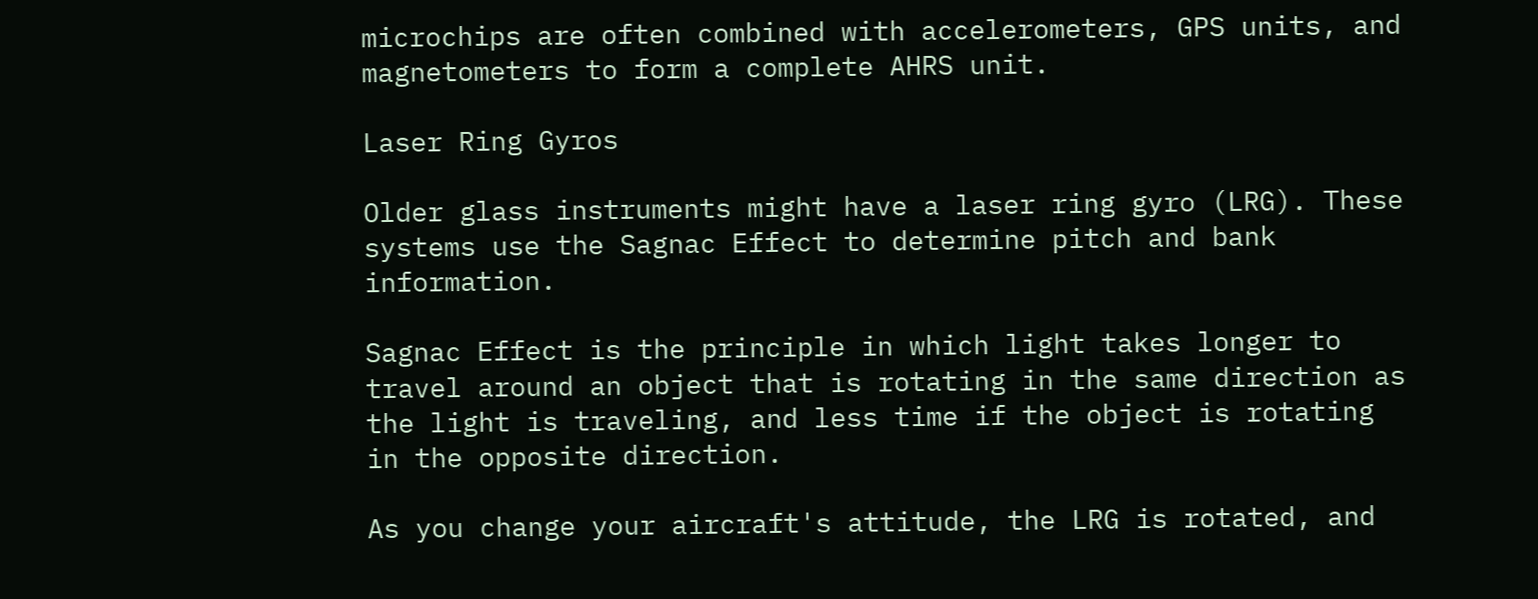microchips are often combined with accelerometers, GPS units, and magnetometers to form a complete AHRS unit.

Laser Ring Gyros

Older glass instruments might have a laser ring gyro (LRG). These systems use the Sagnac Effect to determine pitch and bank information.

Sagnac Effect is the principle in which light takes longer to travel around an object that is rotating in the same direction as the light is traveling, and less time if the object is rotating in the opposite direction.

As you change your aircraft's attitude, the LRG is rotated, and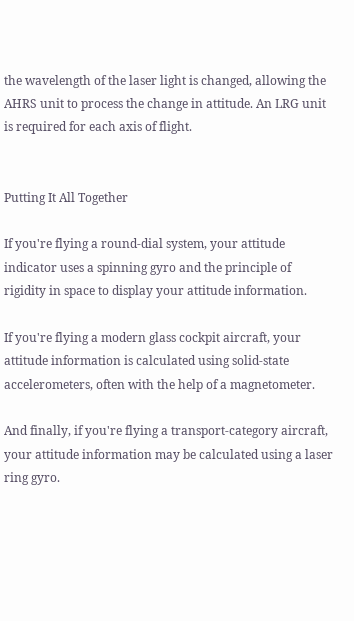the wavelength of the laser light is changed, allowing the AHRS unit to process the change in attitude. An LRG unit is required for each axis of flight.


Putting It All Together

If you're flying a round-dial system, your attitude indicator uses a spinning gyro and the principle of rigidity in space to display your attitude information.

If you're flying a modern glass cockpit aircraft, your attitude information is calculated using solid-state accelerometers, often with the help of a magnetometer.

And finally, if you're flying a transport-category aircraft, your attitude information may be calculated using a laser ring gyro.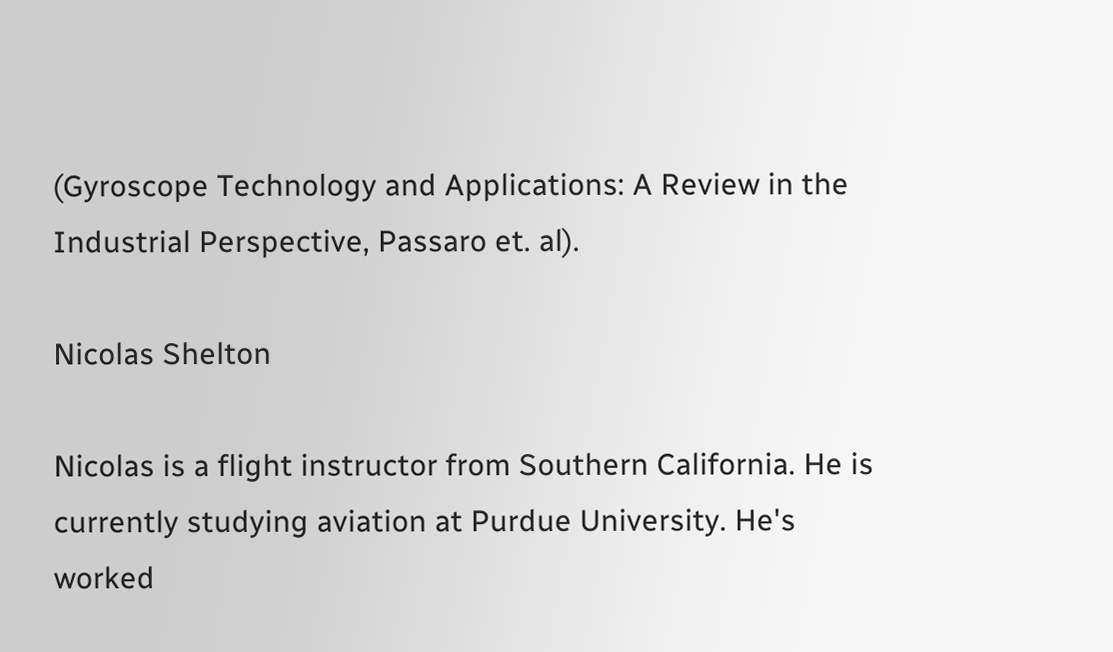(Gyroscope Technology and Applications: A Review in the Industrial Perspective, Passaro et. al).

Nicolas Shelton

Nicolas is a flight instructor from Southern California. He is currently studying aviation at Purdue University. He's worked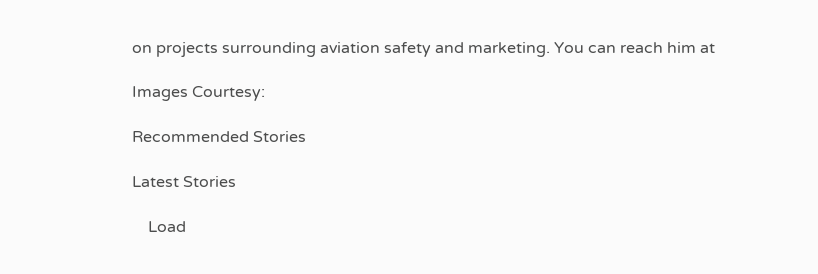on projects surrounding aviation safety and marketing. You can reach him at

Images Courtesy:

Recommended Stories

Latest Stories

    Load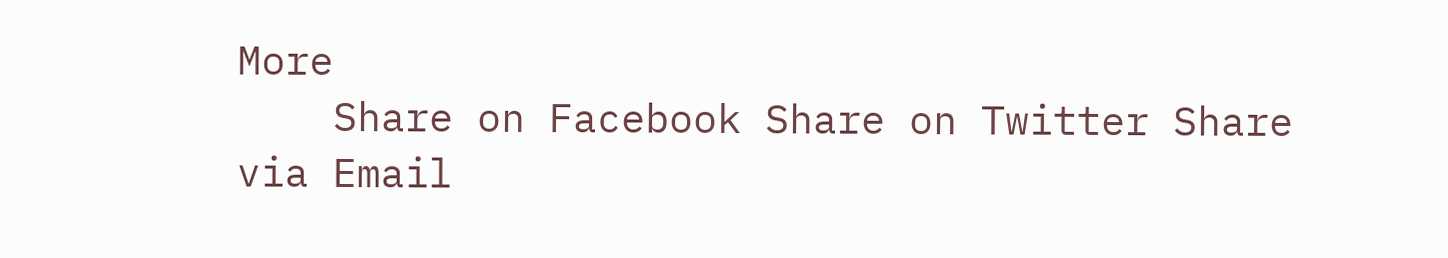More
    Share on Facebook Share on Twitter Share via Email